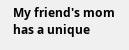My friend's mom has a unique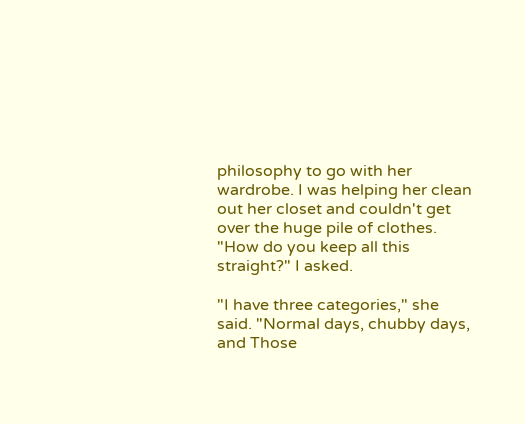philosophy to go with her wardrobe. I was helping her clean out her closet and couldn't get over the huge pile of clothes. "How do you keep all this straight?" I asked.

"I have three categories," she said. "Normal days, chubby days, and Those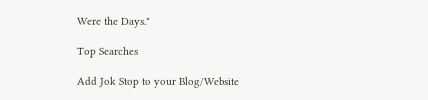Were the Days."

Top Searches

Add Jok Stop to your Blog/Website